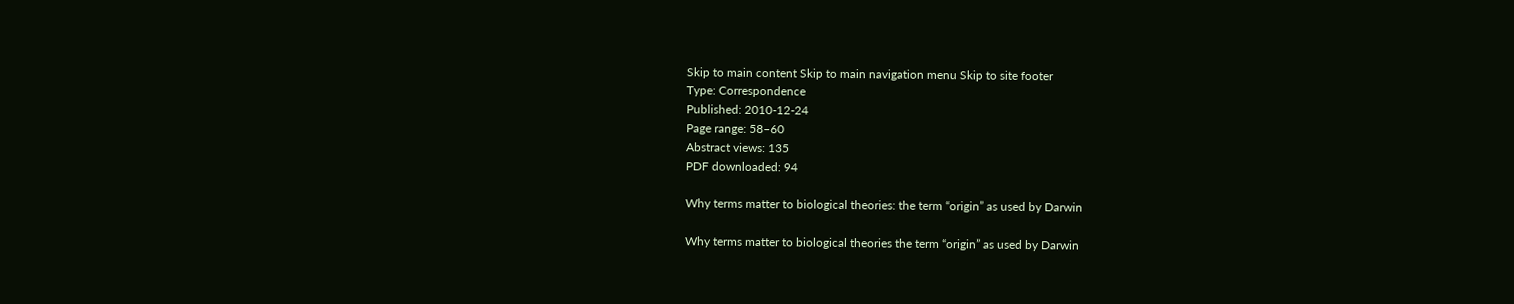Skip to main content Skip to main navigation menu Skip to site footer
Type: Correspondence
Published: 2010-12-24
Page range: 58–60
Abstract views: 135
PDF downloaded: 94

Why terms matter to biological theories: the term “origin” as used by Darwin

Why terms matter to biological theories the term “origin” as used by Darwin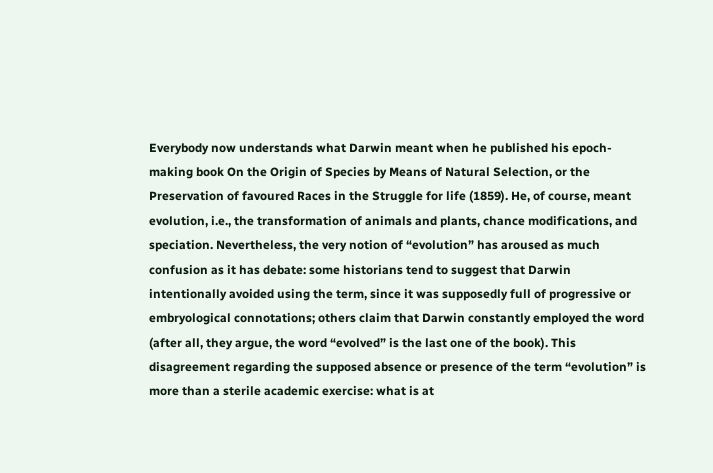Everybody now understands what Darwin meant when he published his epoch-making book On the Origin of Species by Means of Natural Selection, or the Preservation of favoured Races in the Struggle for life (1859). He, of course, meant evolution, i.e., the transformation of animals and plants, chance modifications, and speciation. Nevertheless, the very notion of “evolution” has aroused as much confusion as it has debate: some historians tend to suggest that Darwin intentionally avoided using the term, since it was supposedly full of progressive or embryological connotations; others claim that Darwin constantly employed the word (after all, they argue, the word “evolved” is the last one of the book). This disagreement regarding the supposed absence or presence of the term “evolution” is more than a sterile academic exercise: what is at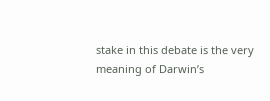stake in this debate is the very meaning of Darwin’s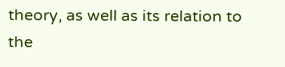theory, as well as its relation to the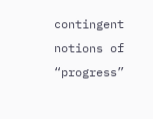contingent notions of “progress”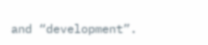and “development”.